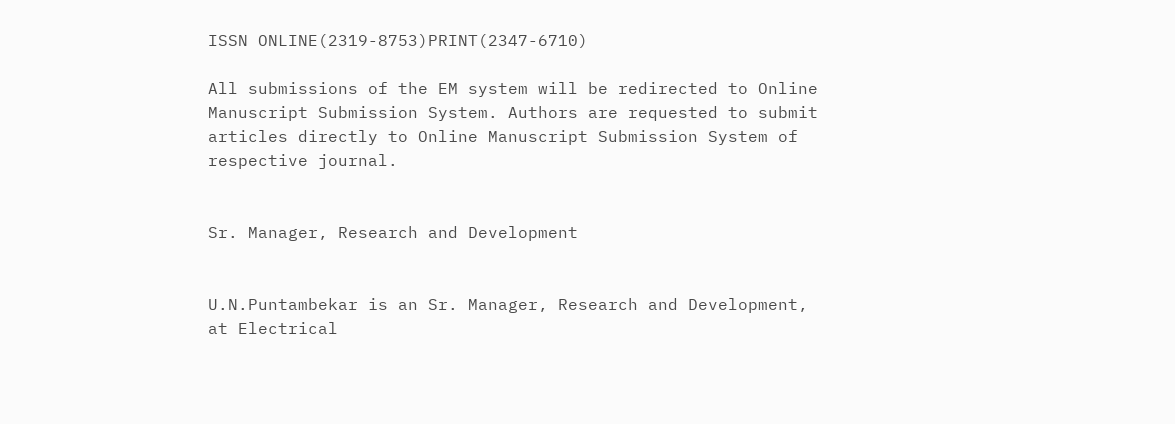ISSN ONLINE(2319-8753)PRINT(2347-6710)

All submissions of the EM system will be redirected to Online Manuscript Submission System. Authors are requested to submit articles directly to Online Manuscript Submission System of respective journal.


Sr. Manager, Research and Development


U.N.Puntambekar is an Sr. Manager, Research and Development, at Electrical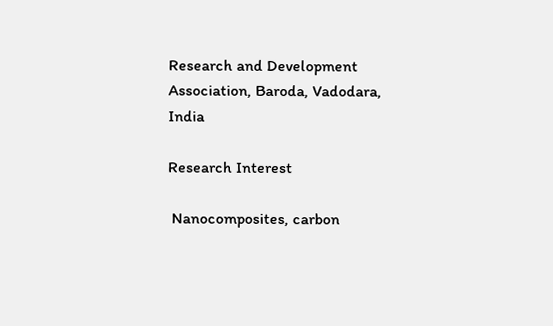Research and Development Association, Baroda, Vadodara, India

Research Interest

 Nanocomposites, carbon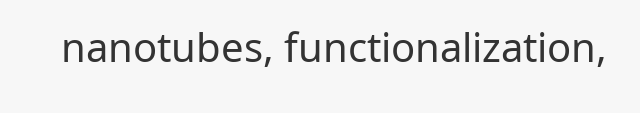nanotubes, functionalization,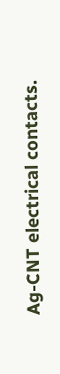Ag-CNT electrical contacts.